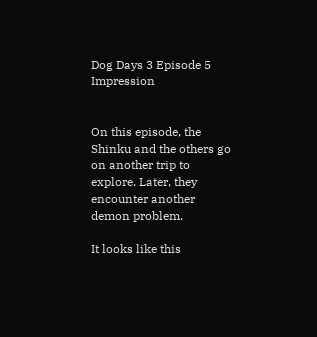Dog Days 3 Episode 5 Impression


On this episode, the Shinku and the others go on another trip to explore. Later, they encounter another demon problem.

It looks like this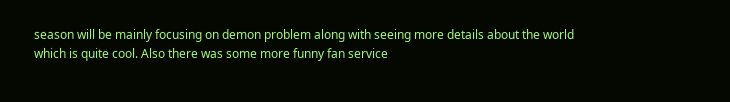season will be mainly focusing on demon problem along with seeing more details about the world which is quite cool. Also there was some more funny fan service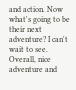and action. Now what's going to be their next adventure? I can't wait to see. Overall, nice adventure and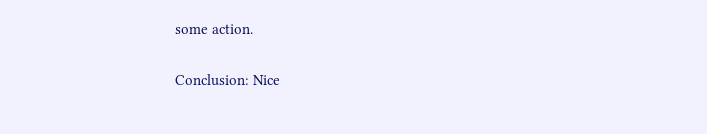some action.

Conclusion: Nice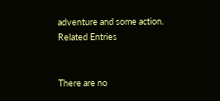adventure and some action.
Related Entries


There are no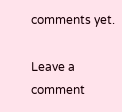comments yet.

Leave a comment